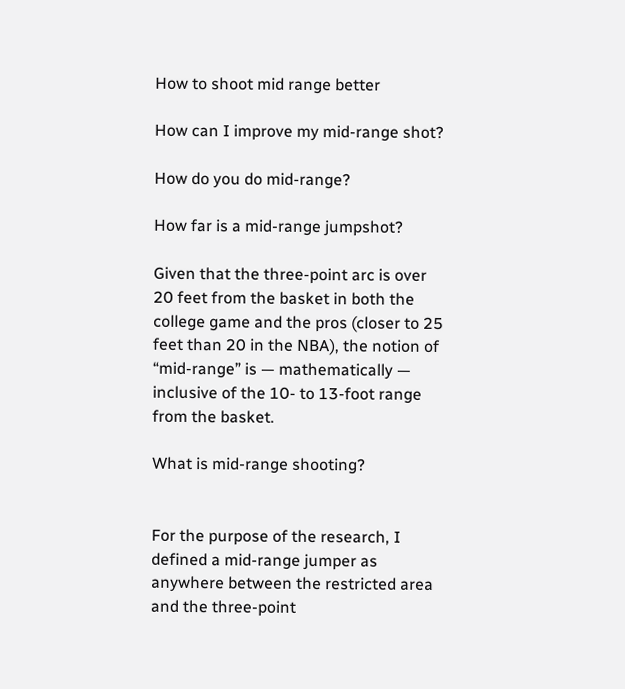How to shoot mid range better

How can I improve my mid-range shot?

How do you do mid-range?

How far is a mid-range jumpshot?

Given that the three-point arc is over 20 feet from the basket in both the college game and the pros (closer to 25 feet than 20 in the NBA), the notion of “mid-range” is — mathematically — inclusive of the 10- to 13-foot range from the basket.

What is mid-range shooting?


For the purpose of the research, I defined a mid-range jumper as anywhere between the restricted area and the three-point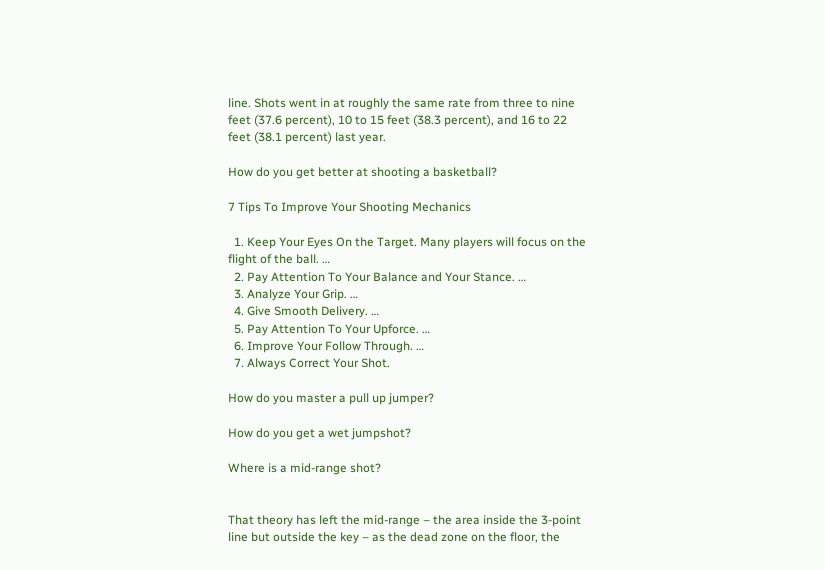line. Shots went in at roughly the same rate from three to nine feet (37.6 percent), 10 to 15 feet (38.3 percent), and 16 to 22 feet (38.1 percent) last year.

How do you get better at shooting a basketball?

7 Tips To Improve Your Shooting Mechanics

  1. Keep Your Eyes On the Target. Many players will focus on the flight of the ball. …
  2. Pay Attention To Your Balance and Your Stance. …
  3. Analyze Your Grip. …
  4. Give Smooth Delivery. …
  5. Pay Attention To Your Upforce. …
  6. Improve Your Follow Through. …
  7. Always Correct Your Shot.

How do you master a pull up jumper?

How do you get a wet jumpshot?

Where is a mid-range shot?


That theory has left the mid-range – the area inside the 3-point line but outside the key – as the dead zone on the floor, the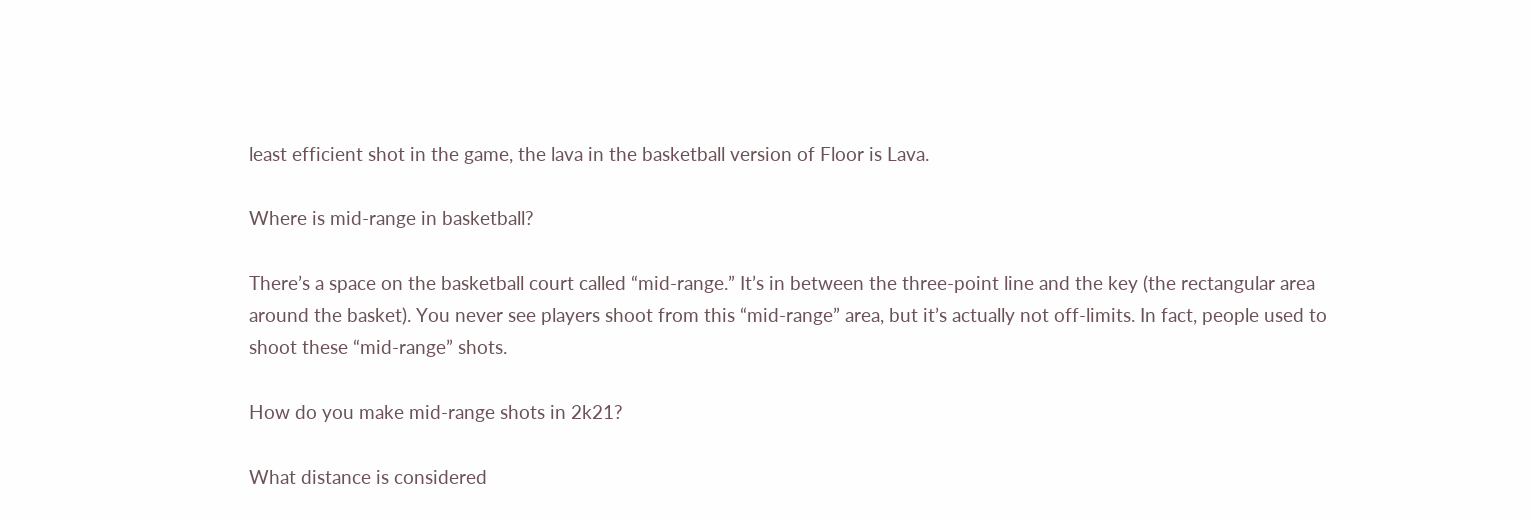least efficient shot in the game, the lava in the basketball version of Floor is Lava.

Where is mid-range in basketball?

There’s a space on the basketball court called “mid-range.” It’s in between the three-point line and the key (the rectangular area around the basket). You never see players shoot from this “mid-range” area, but it’s actually not off-limits. In fact, people used to shoot these “mid-range” shots.

How do you make mid-range shots in 2k21?

What distance is considered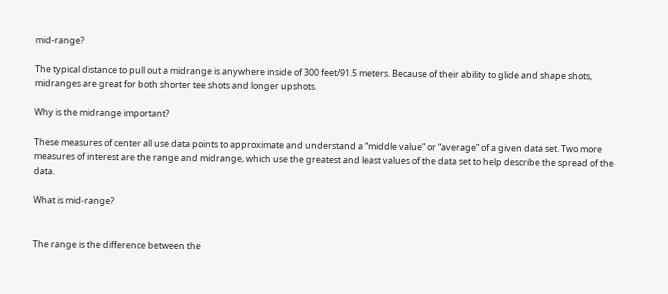mid-range?

The typical distance to pull out a midrange is anywhere inside of 300 feet/91.5 meters. Because of their ability to glide and shape shots, midranges are great for both shorter tee shots and longer upshots.

Why is the midrange important?

These measures of center all use data points to approximate and understand a “middle value” or “average” of a given data set. Two more measures of interest are the range and midrange, which use the greatest and least values of the data set to help describe the spread of the data.

What is mid-range?


The range is the difference between the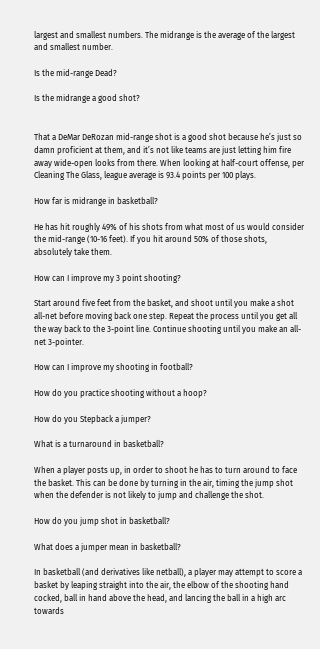largest and smallest numbers. The midrange is the average of the largest and smallest number.

Is the mid-range Dead?

Is the midrange a good shot?


That a DeMar DeRozan mid-range shot is a good shot because he’s just so damn proficient at them, and it’s not like teams are just letting him fire away wide-open looks from there. When looking at half-court offense, per Cleaning The Glass, league average is 93.4 points per 100 plays.

How far is midrange in basketball?

He has hit roughly 49% of his shots from what most of us would consider the mid-range (10-16 feet). If you hit around 50% of those shots, absolutely take them.

How can I improve my 3 point shooting?

Start around five feet from the basket, and shoot until you make a shot all-net before moving back one step. Repeat the process until you get all the way back to the 3-point line. Continue shooting until you make an all-net 3-pointer.

How can I improve my shooting in football?

How do you practice shooting without a hoop?

How do you Stepback a jumper?

What is a turnaround in basketball?

When a player posts up, in order to shoot he has to turn around to face the basket. This can be done by turning in the air, timing the jump shot when the defender is not likely to jump and challenge the shot.

How do you jump shot in basketball?

What does a jumper mean in basketball?

In basketball (and derivatives like netball), a player may attempt to score a basket by leaping straight into the air, the elbow of the shooting hand cocked, ball in hand above the head, and lancing the ball in a high arc towards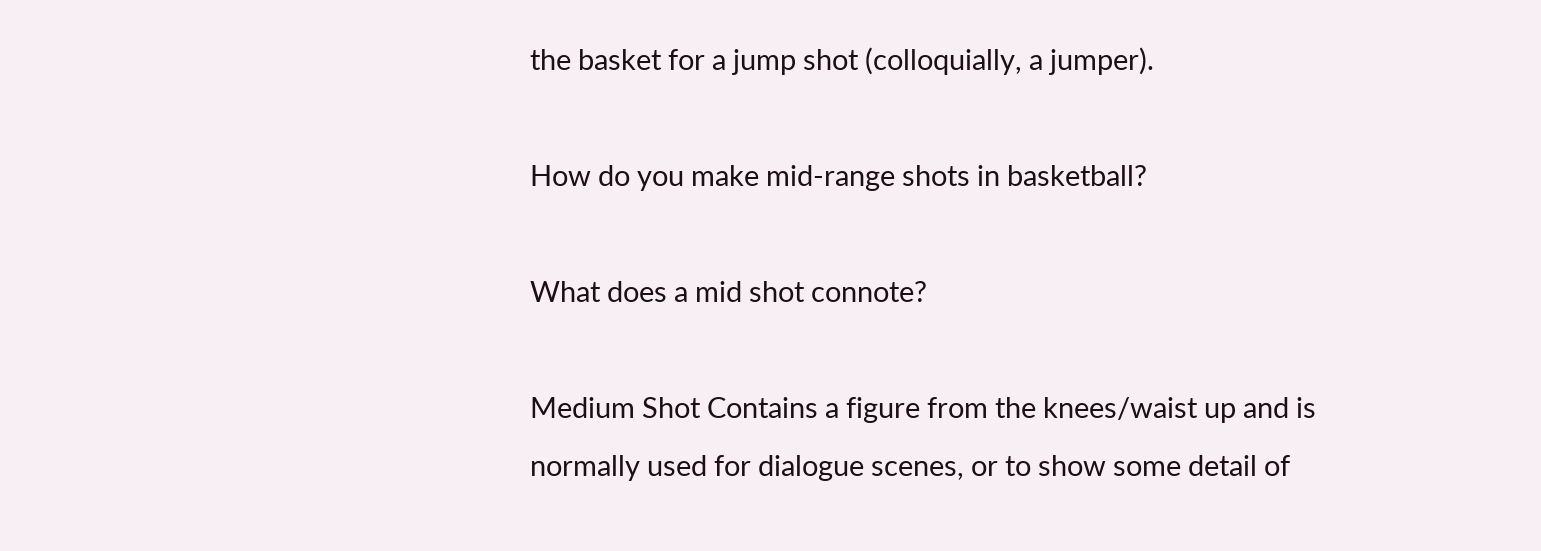the basket for a jump shot (colloquially, a jumper).

How do you make mid-range shots in basketball?

What does a mid shot connote?

Medium Shot Contains a figure from the knees/waist up and is normally used for dialogue scenes, or to show some detail of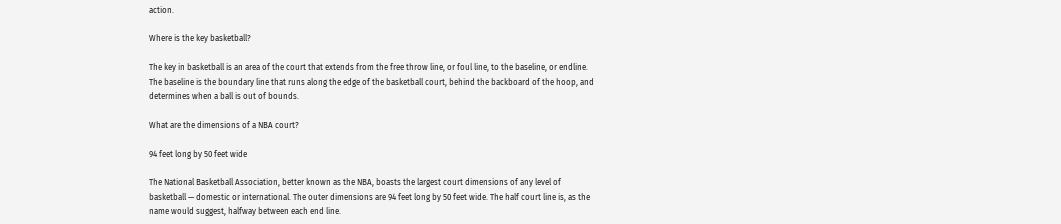action.

Where is the key basketball?

The key in basketball is an area of the court that extends from the free throw line, or foul line, to the baseline, or endline. The baseline is the boundary line that runs along the edge of the basketball court, behind the backboard of the hoop, and determines when a ball is out of bounds.

What are the dimensions of a NBA court?

94 feet long by 50 feet wide

The National Basketball Association, better known as the NBA, boasts the largest court dimensions of any level of basketball — domestic or international. The outer dimensions are 94 feet long by 50 feet wide. The half court line is, as the name would suggest, halfway between each end line.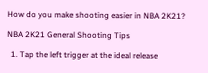How do you make shooting easier in NBA 2K21?

NBA 2K21 General Shooting Tips

  1. Tap the left trigger at the ideal release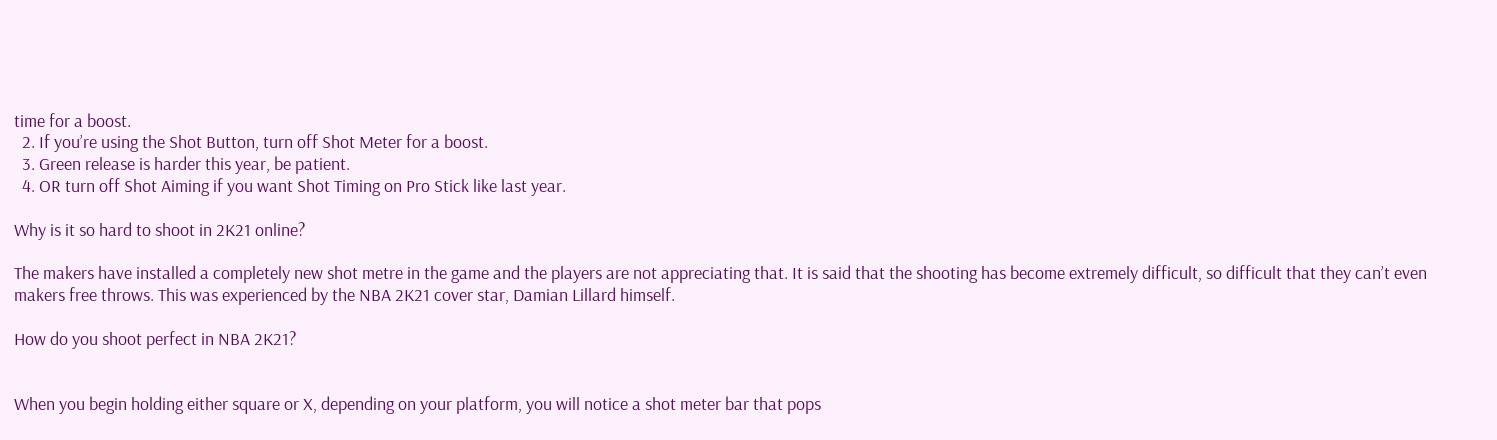time for a boost.
  2. If you’re using the Shot Button, turn off Shot Meter for a boost.
  3. Green release is harder this year, be patient.
  4. OR turn off Shot Aiming if you want Shot Timing on Pro Stick like last year.

Why is it so hard to shoot in 2K21 online?

The makers have installed a completely new shot metre in the game and the players are not appreciating that. It is said that the shooting has become extremely difficult, so difficult that they can’t even makers free throws. This was experienced by the NBA 2K21 cover star, Damian Lillard himself.

How do you shoot perfect in NBA 2K21?


When you begin holding either square or X, depending on your platform, you will notice a shot meter bar that pops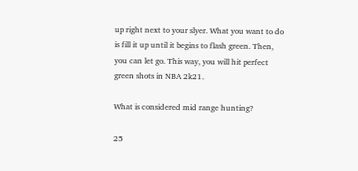up right next to your slyer. What you want to do is fill it up until it begins to flash green. Then, you can let go. This way, you will hit perfect green shots in NBA 2k21.

What is considered mid range hunting?

25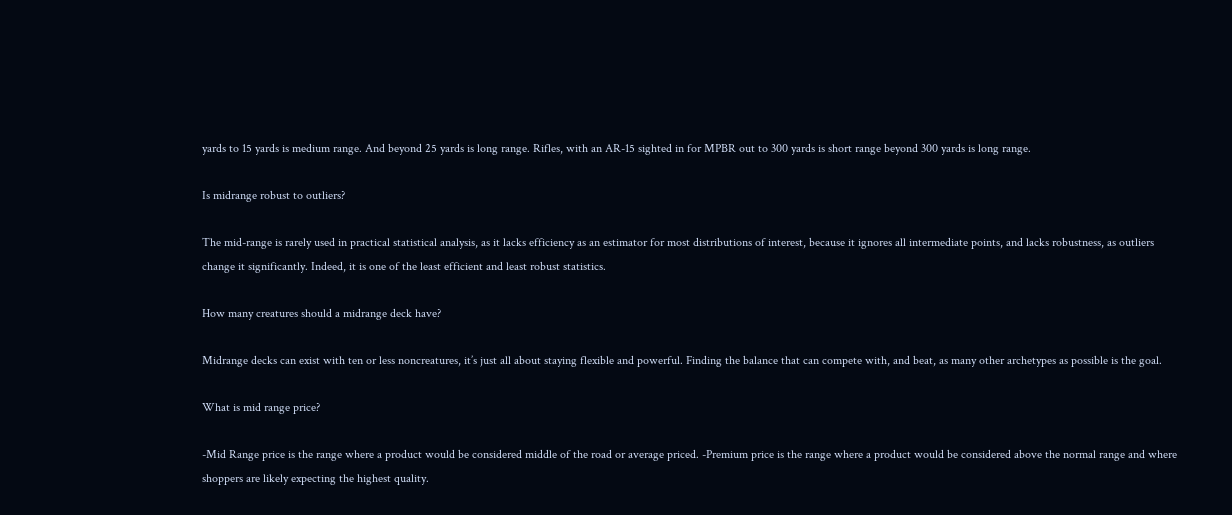yards to 15 yards is medium range. And beyond 25 yards is long range. Rifles, with an AR-15 sighted in for MPBR out to 300 yards is short range beyond 300 yards is long range.

Is midrange robust to outliers?

The mid-range is rarely used in practical statistical analysis, as it lacks efficiency as an estimator for most distributions of interest, because it ignores all intermediate points, and lacks robustness, as outliers change it significantly. Indeed, it is one of the least efficient and least robust statistics.

How many creatures should a midrange deck have?

Midrange decks can exist with ten or less noncreatures, it’s just all about staying flexible and powerful. Finding the balance that can compete with, and beat, as many other archetypes as possible is the goal.

What is mid range price?

-Mid Range price is the range where a product would be considered middle of the road or average priced. -Premium price is the range where a product would be considered above the normal range and where shoppers are likely expecting the highest quality.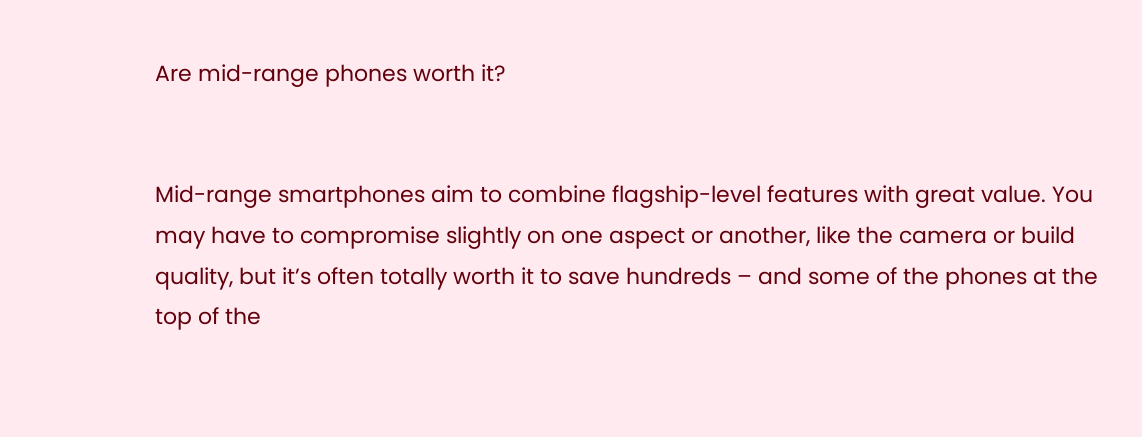Are mid-range phones worth it?


Mid-range smartphones aim to combine flagship-level features with great value. You may have to compromise slightly on one aspect or another, like the camera or build quality, but it’s often totally worth it to save hundreds – and some of the phones at the top of the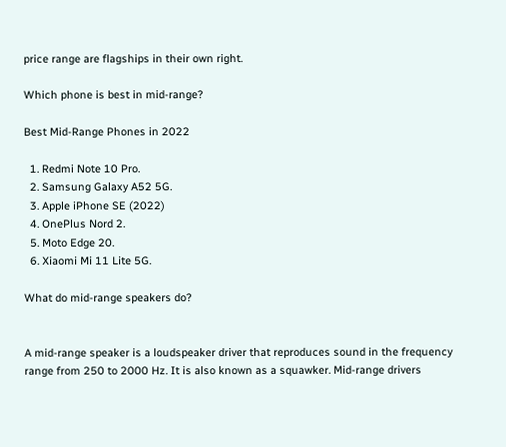price range are flagships in their own right.

Which phone is best in mid-range?

Best Mid-Range Phones in 2022

  1. Redmi Note 10 Pro.
  2. Samsung Galaxy A52 5G.
  3. Apple iPhone SE (2022)
  4. OnePlus Nord 2.
  5. Moto Edge 20.
  6. Xiaomi Mi 11 Lite 5G.

What do mid-range speakers do?


A mid-range speaker is a loudspeaker driver that reproduces sound in the frequency range from 250 to 2000 Hz. It is also known as a squawker. Mid-range drivers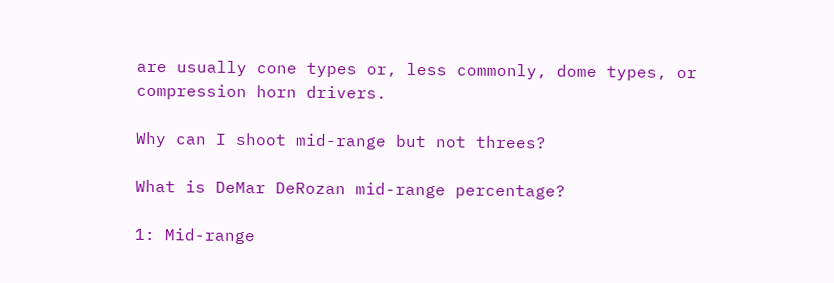are usually cone types or, less commonly, dome types, or compression horn drivers.

Why can I shoot mid-range but not threes?

What is DeMar DeRozan mid-range percentage?

1: Mid-range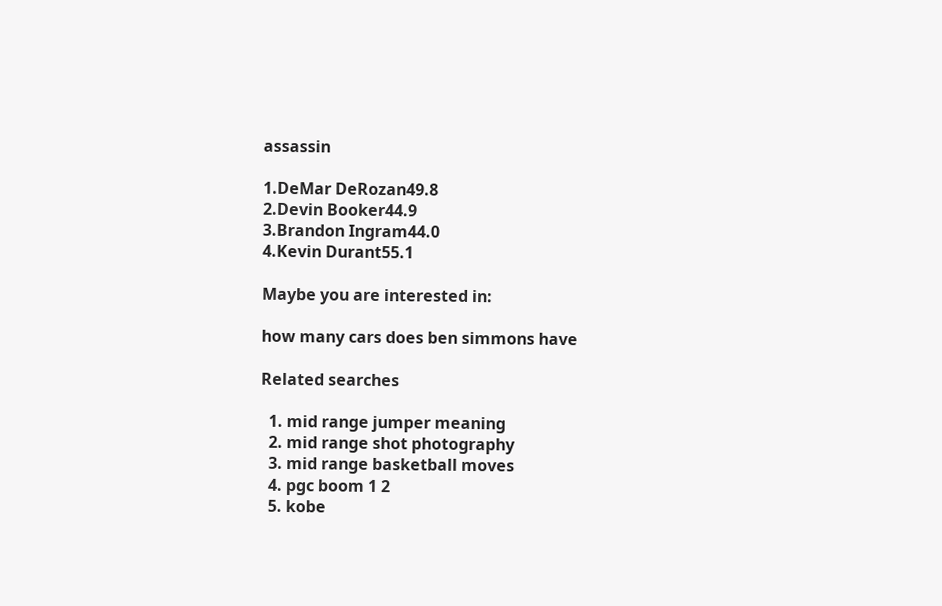assassin

1.DeMar DeRozan49.8
2.Devin Booker44.9
3.Brandon Ingram44.0
4.Kevin Durant55.1

Maybe you are interested in:

how many cars does ben simmons have

Related searches

  1. mid range jumper meaning
  2. mid range shot photography
  3. mid range basketball moves
  4. pgc boom 1 2
  5. kobe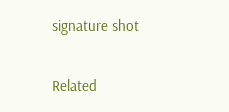signature shot

Related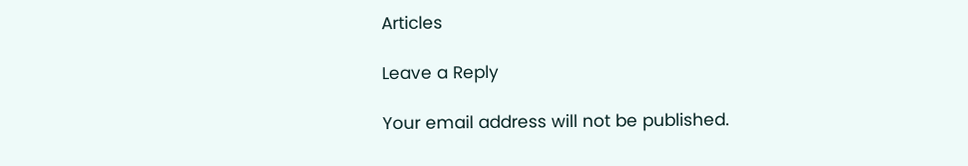Articles

Leave a Reply

Your email address will not be published.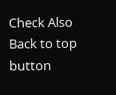Check Also
Back to top button